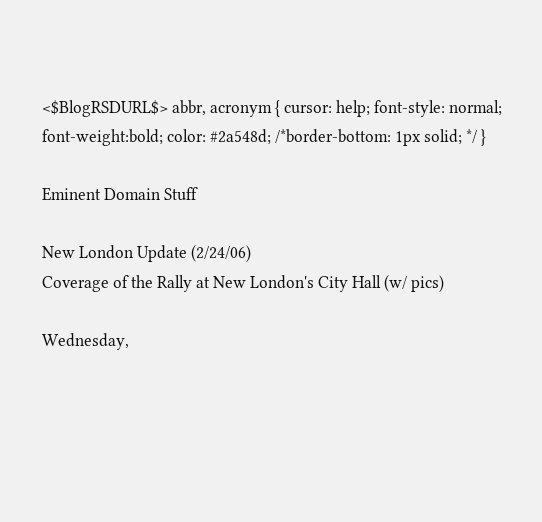<$BlogRSDURL$> abbr, acronym { cursor: help; font-style: normal; font-weight:bold; color: #2a548d; /*border-bottom: 1px solid; */ }

Eminent Domain Stuff

New London Update (2/24/06)
Coverage of the Rally at New London's City Hall (w/ pics)

Wednesday,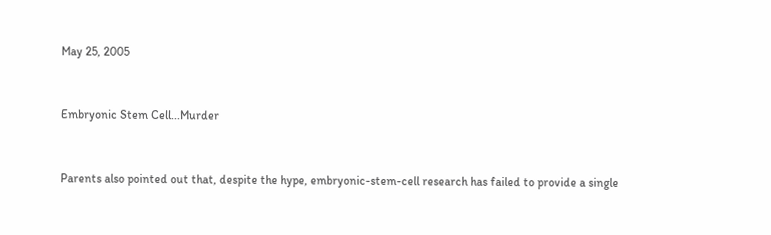May 25, 2005


Embryonic Stem Cell...Murder


Parents also pointed out that, despite the hype, embryonic-stem-cell research has failed to provide a single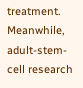treatment. Meanwhile, adult-stem-cell research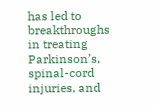has led to breakthroughs in treating Parkinson’s, spinal-cord injuries, and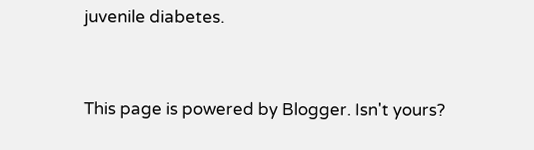juvenile diabetes.


This page is powered by Blogger. Isn't yours?